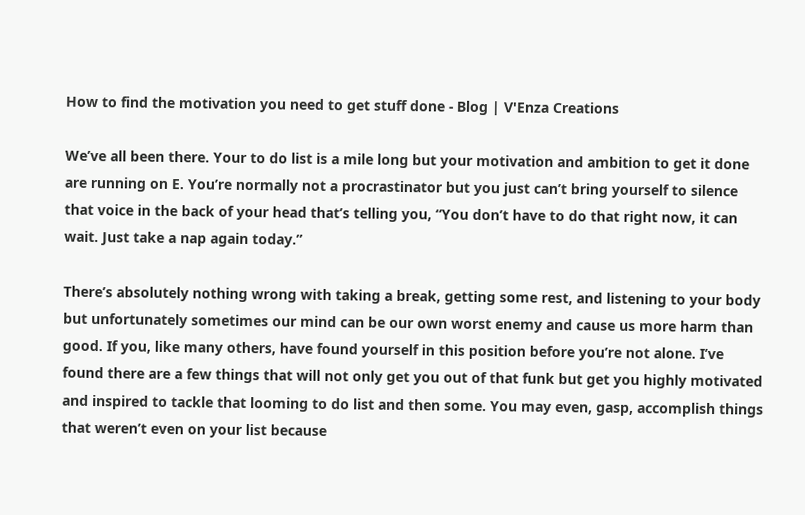How to find the motivation you need to get stuff done - Blog | V'Enza Creations

We’ve all been there. Your to do list is a mile long but your motivation and ambition to get it done are running on E. You’re normally not a procrastinator but you just can’t bring yourself to silence that voice in the back of your head that’s telling you, “You don’t have to do that right now, it can wait. Just take a nap again today.”

There’s absolutely nothing wrong with taking a break, getting some rest, and listening to your body but unfortunately sometimes our mind can be our own worst enemy and cause us more harm than good. If you, like many others, have found yourself in this position before you’re not alone. I’ve found there are a few things that will not only get you out of that funk but get you highly motivated and inspired to tackle that looming to do list and then some. You may even, gasp, accomplish things that weren’t even on your list because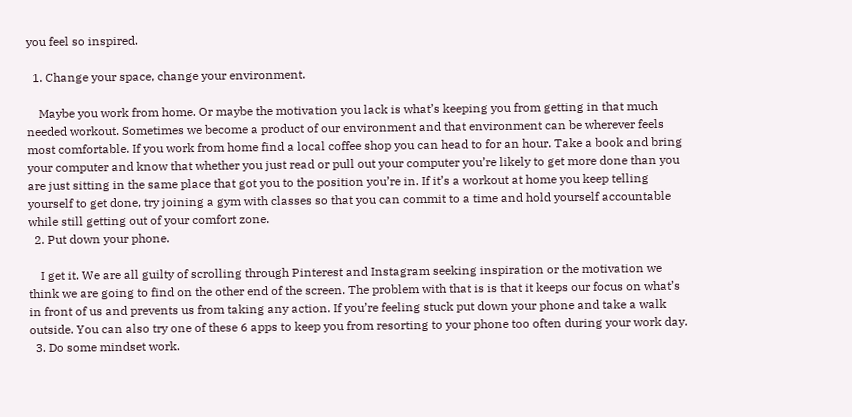you feel so inspired.

  1. Change your space, change your environment.

    Maybe you work from home. Or maybe the motivation you lack is what’s keeping you from getting in that much needed workout. Sometimes we become a product of our environment and that environment can be wherever feels most comfortable. If you work from home find a local coffee shop you can head to for an hour. Take a book and bring your computer and know that whether you just read or pull out your computer you’re likely to get more done than you are just sitting in the same place that got you to the position you’re in. If it’s a workout at home you keep telling yourself to get done, try joining a gym with classes so that you can commit to a time and hold yourself accountable while still getting out of your comfort zone.
  2. Put down your phone.

    I get it. We are all guilty of scrolling through Pinterest and Instagram seeking inspiration or the motivation we think we are going to find on the other end of the screen. The problem with that is is that it keeps our focus on what’s in front of us and prevents us from taking any action. If you’re feeling stuck put down your phone and take a walk outside. You can also try one of these 6 apps to keep you from resorting to your phone too often during your work day.
  3. Do some mindset work.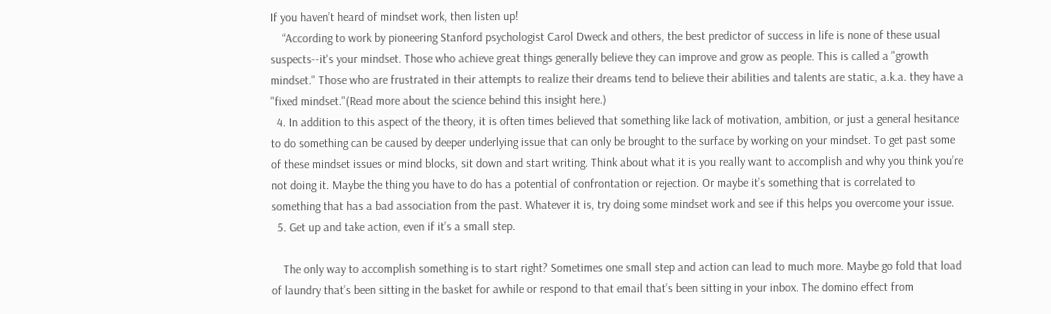If you haven’t heard of mindset work, then listen up!
    “According to work by pioneering Stanford psychologist Carol Dweck and others, the best predictor of success in life is none of these usual suspects--it's your mindset. Those who achieve great things generally believe they can improve and grow as people. This is called a "growth mindset." Those who are frustrated in their attempts to realize their dreams tend to believe their abilities and talents are static, a.k.a. they have a "fixed mindset."(Read more about the science behind this insight here.)
  4. In addition to this aspect of the theory, it is often times believed that something like lack of motivation, ambition, or just a general hesitance to do something can be caused by deeper underlying issue that can only be brought to the surface by working on your mindset. To get past some of these mindset issues or mind blocks, sit down and start writing. Think about what it is you really want to accomplish and why you think you’re not doing it. Maybe the thing you have to do has a potential of confrontation or rejection. Or maybe it’s something that is correlated to something that has a bad association from the past. Whatever it is, try doing some mindset work and see if this helps you overcome your issue.
  5. Get up and take action, even if it’s a small step.

    The only way to accomplish something is to start right? Sometimes one small step and action can lead to much more. Maybe go fold that load of laundry that’s been sitting in the basket for awhile or respond to that email that’s been sitting in your inbox. The domino effect from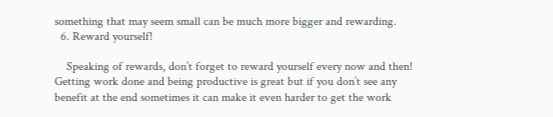something that may seem small can be much more bigger and rewarding.
  6. Reward yourself!

    Speaking of rewards, don’t forget to reward yourself every now and then! Getting work done and being productive is great but if you don’t see any benefit at the end sometimes it can make it even harder to get the work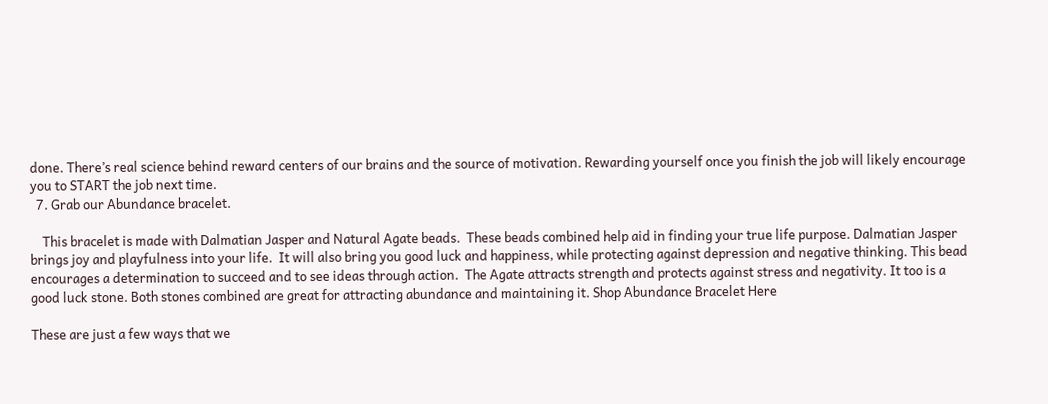done. There’s real science behind reward centers of our brains and the source of motivation. Rewarding yourself once you finish the job will likely encourage you to START the job next time.
  7. Grab our Abundance bracelet.

    This bracelet is made with Dalmatian Jasper and Natural Agate beads.  These beads combined help aid in finding your true life purpose. Dalmatian Jasper brings joy and playfulness into your life.  It will also bring you good luck and happiness, while protecting against depression and negative thinking. This bead encourages a determination to succeed and to see ideas through action.  The Agate attracts strength and protects against stress and negativity. It too is a good luck stone. Both stones combined are great for attracting abundance and maintaining it. Shop Abundance Bracelet Here

These are just a few ways that we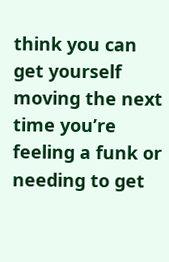think you can get yourself moving the next time you’re feeling a funk or needing to get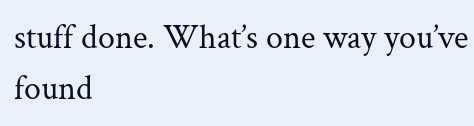stuff done. What’s one way you’ve found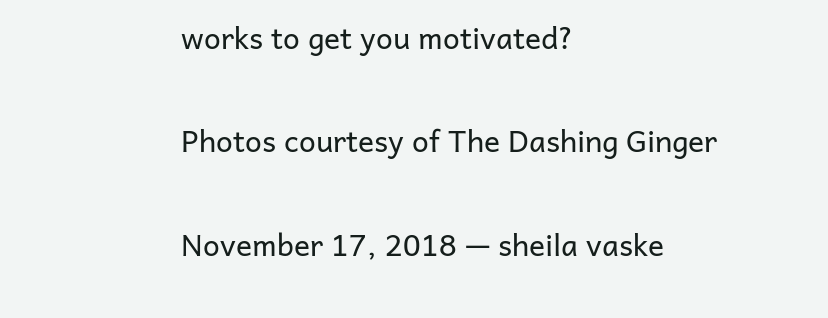works to get you motivated?

Photos courtesy of The Dashing Ginger

November 17, 2018 — sheila vaske